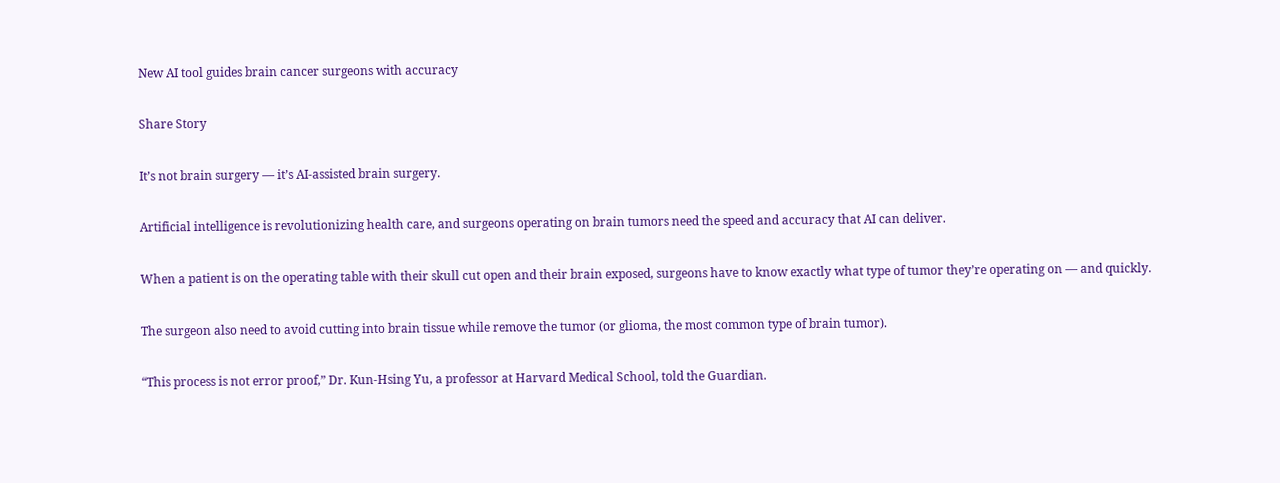New AI tool guides brain cancer surgeons with accuracy

Share Story

It’s not brain surgery — it’s AI-assisted brain surgery.

Artificial intelligence is revolutionizing health care, and surgeons operating on brain tumors need the speed and accuracy that AI can deliver.

When a patient is on the operating table with their skull cut open and their brain exposed, surgeons have to know exactly what type of tumor they’re operating on — and quickly.

The surgeon also need to avoid cutting into brain tissue while remove the tumor (or glioma, the most common type of brain tumor).

“This process is not error proof,” Dr. Kun-Hsing Yu, a professor at Harvard Medical School, told the Guardian.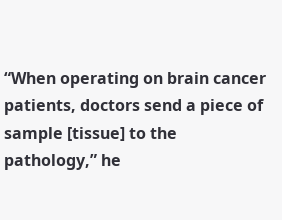“When operating on brain cancer patients, doctors send a piece of sample [tissue] to the pathology,” he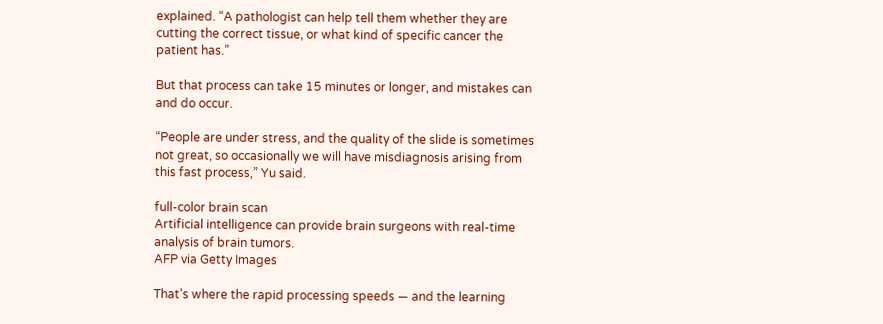explained. “A pathologist can help tell them whether they are cutting the correct tissue, or what kind of specific cancer the patient has.”

But that process can take 15 minutes or longer, and mistakes can and do occur.

“People are under stress, and the quality of the slide is sometimes not great, so occasionally we will have misdiagnosis arising from this fast process,” Yu said.

full-color brain scan
Artificial intelligence can provide brain surgeons with real-time analysis of brain tumors.
AFP via Getty Images

That’s where the rapid processing speeds — and the learning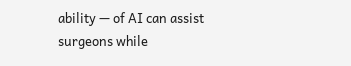ability — of AI can assist surgeons while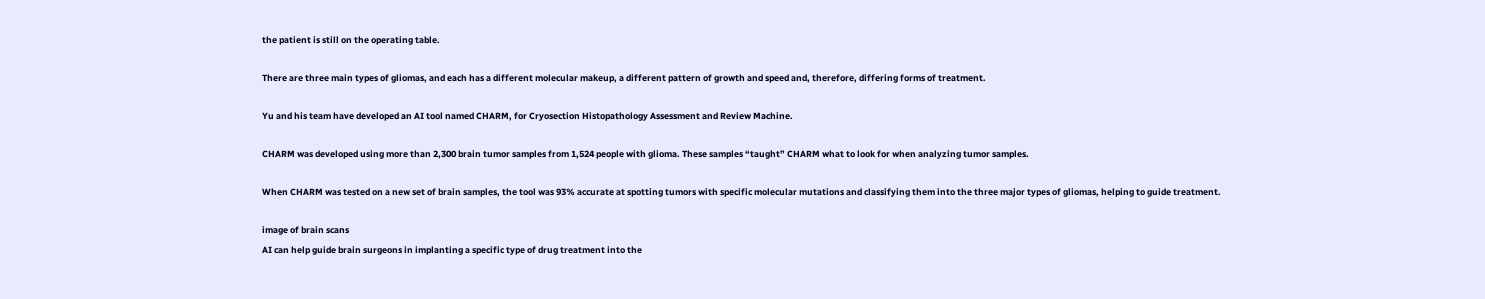the patient is still on the operating table.

There are three main types of gliomas, and each has a different molecular makeup, a different pattern of growth and speed and, therefore, differing forms of treatment.

Yu and his team have developed an AI tool named CHARM, for Cryosection Histopathology Assessment and Review Machine.

CHARM was developed using more than 2,300 brain tumor samples from 1,524 people with glioma. These samples “taught” CHARM what to look for when analyzing tumor samples.

When CHARM was tested on a new set of brain samples, the tool was 93% accurate at spotting tumors with specific molecular mutations and classifying them into the three major types of gliomas, helping to guide treatment.

image of brain scans
AI can help guide brain surgeons in implanting a specific type of drug treatment into the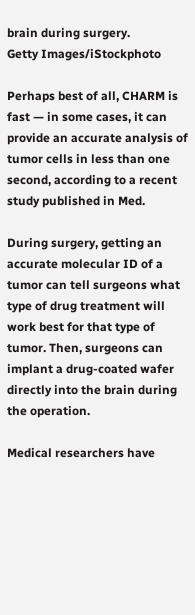brain during surgery.
Getty Images/iStockphoto

Perhaps best of all, CHARM is fast — in some cases, it can provide an accurate analysis of tumor cells in less than one second, according to a recent study published in Med.

During surgery, getting an accurate molecular ID of a tumor can tell surgeons what type of drug treatment will work best for that type of tumor. Then, surgeons can implant a drug-coated wafer directly into the brain during the operation.

Medical researchers have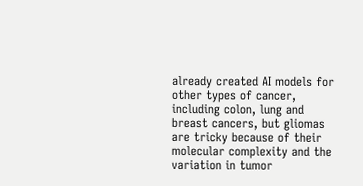already created AI models for other types of cancer, including colon, lung and breast cancers, but gliomas are tricky because of their molecular complexity and the variation in tumor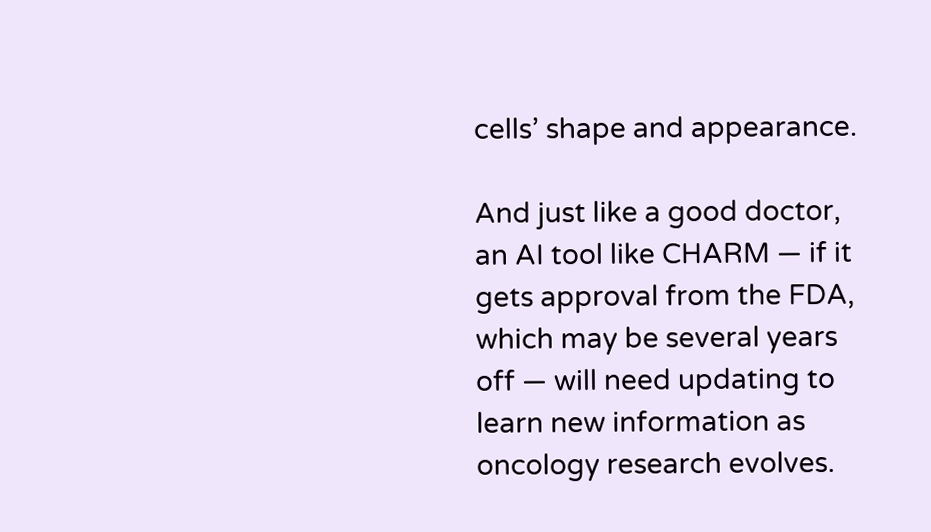cells’ shape and appearance.

And just like a good doctor, an AI tool like CHARM — if it gets approval from the FDA, which may be several years off — will need updating to learn new information as oncology research evolves.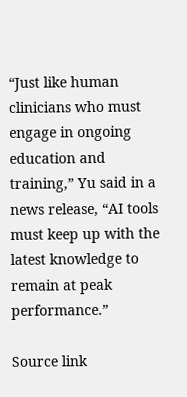“Just like human clinicians who must engage in ongoing education and training,” Yu said in a news release, “AI tools must keep up with the latest knowledge to remain at peak performance.”

Source link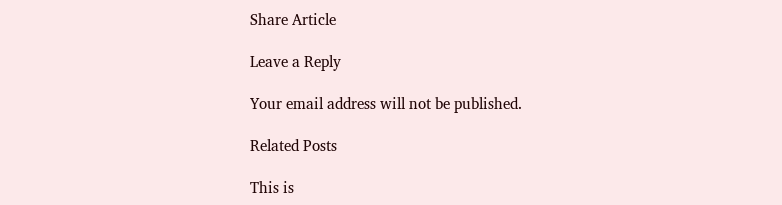Share Article

Leave a Reply

Your email address will not be published.

Related Posts

This is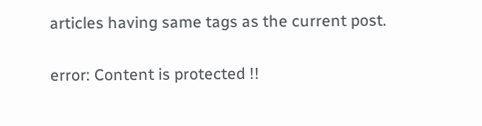articles having same tags as the current post.

error: Content is protected !!